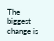The biggest change is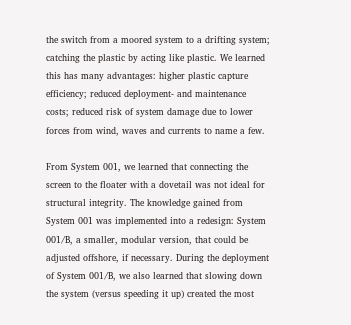the switch from a moored system to a drifting system; catching the plastic by acting like plastic. We learned this has many advantages: higher plastic capture efficiency; reduced deployment- and maintenance costs; reduced risk of system damage due to lower forces from wind, waves and currents to name a few.

From System 001, we learned that connecting the screen to the floater with a dovetail was not ideal for structural integrity. The knowledge gained from System 001 was implemented into a redesign: System 001/B, a smaller, modular version, that could be adjusted offshore, if necessary. During the deployment of System 001/B, we also learned that slowing down the system (versus speeding it up) created the most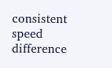consistent speed difference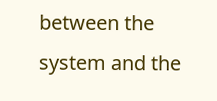between the system and the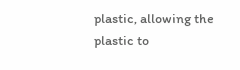plastic, allowing the plastic to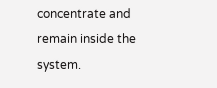concentrate and remain inside the system.